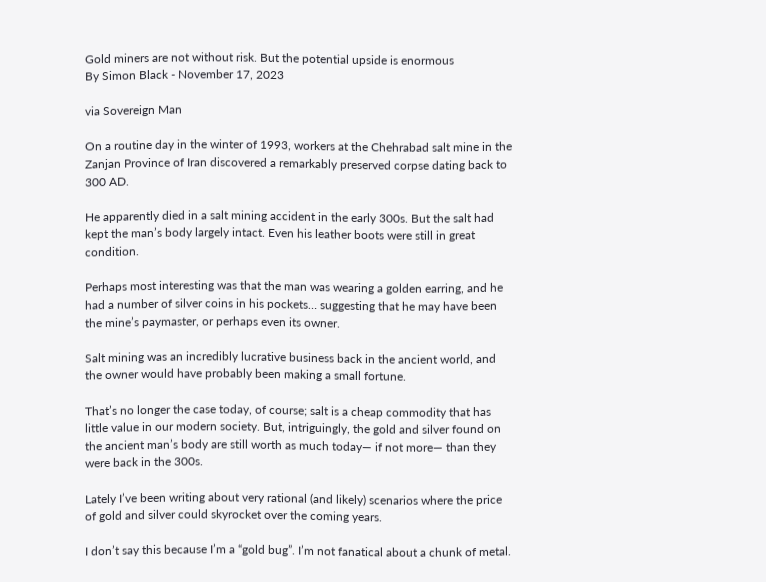Gold miners are not without risk. But the potential upside is enormous
By Simon Black - November 17, 2023

via Sovereign Man

On a routine day in the winter of 1993, workers at the Chehrabad salt mine in the Zanjan Province of Iran discovered a remarkably preserved corpse dating back to 300 AD.

He apparently died in a salt mining accident in the early 300s. But the salt had kept the man’s body largely intact. Even his leather boots were still in great condition.

Perhaps most interesting was that the man was wearing a golden earring, and he had a number of silver coins in his pockets… suggesting that he may have been the mine’s paymaster, or perhaps even its owner.

Salt mining was an incredibly lucrative business back in the ancient world, and the owner would have probably been making a small fortune.

That’s no longer the case today, of course; salt is a cheap commodity that has little value in our modern society. But, intriguingly, the gold and silver found on the ancient man’s body are still worth as much today— if not more— than they were back in the 300s.

Lately I’ve been writing about very rational (and likely) scenarios where the price of gold and silver could skyrocket over the coming years.

I don’t say this because I’m a “gold bug”. I’m not fanatical about a chunk of metal.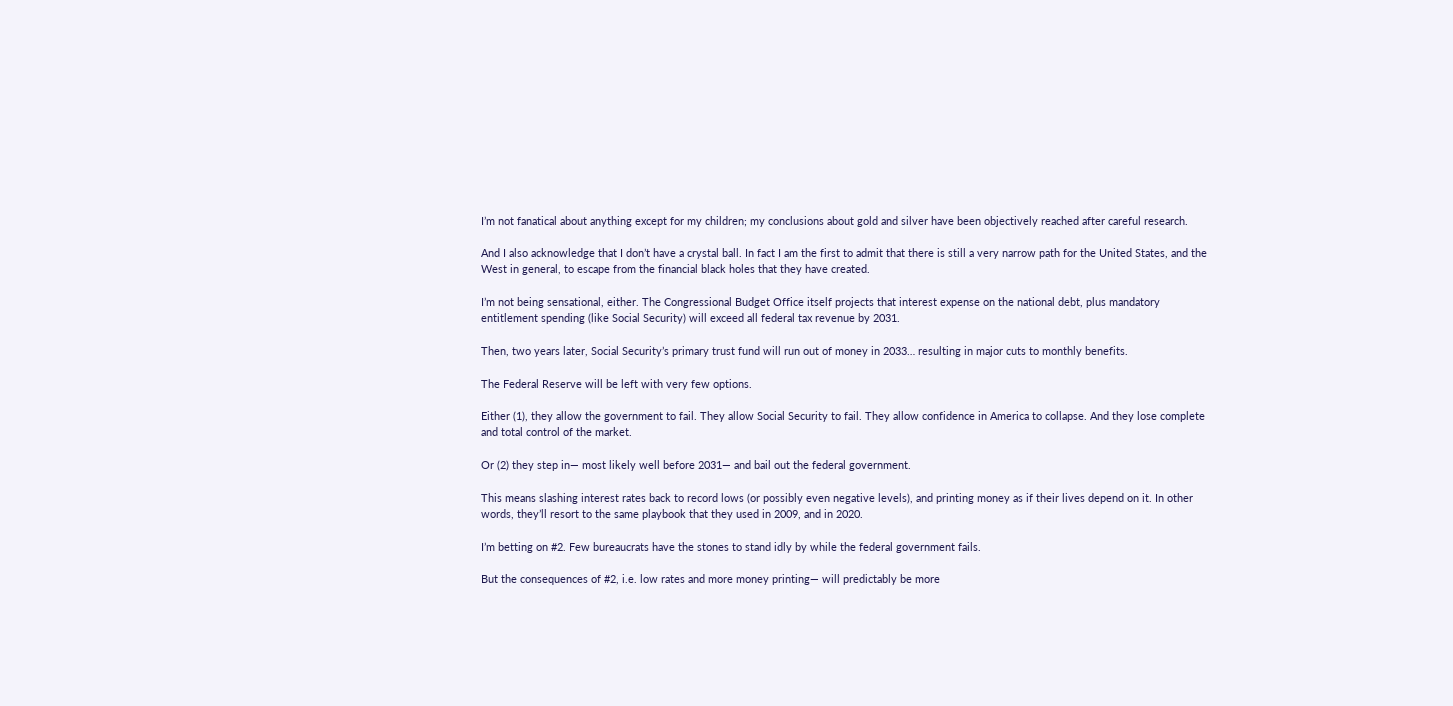I’m not fanatical about anything except for my children; my conclusions about gold and silver have been objectively reached after careful research.

And I also acknowledge that I don’t have a crystal ball. In fact I am the first to admit that there is still a very narrow path for the United States, and the West in general, to escape from the financial black holes that they have created.

I’m not being sensational, either. The Congressional Budget Office itself projects that interest expense on the national debt, plus mandatory entitlement spending (like Social Security) will exceed all federal tax revenue by 2031.

Then, two years later, Social Security’s primary trust fund will run out of money in 2033… resulting in major cuts to monthly benefits.

The Federal Reserve will be left with very few options.

Either (1), they allow the government to fail. They allow Social Security to fail. They allow confidence in America to collapse. And they lose complete and total control of the market.

Or (2) they step in— most likely well before 2031— and bail out the federal government.

This means slashing interest rates back to record lows (or possibly even negative levels), and printing money as if their lives depend on it. In other words, they’ll resort to the same playbook that they used in 2009, and in 2020.

I’m betting on #2. Few bureaucrats have the stones to stand idly by while the federal government fails.

But the consequences of #2, i.e. low rates and more money printing— will predictably be more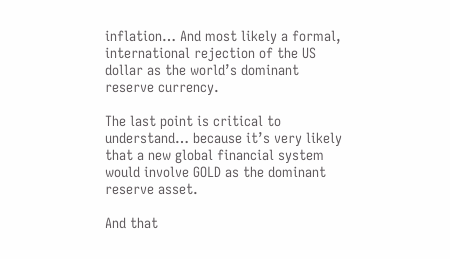inflation… And most likely a formal, international rejection of the US dollar as the world’s dominant reserve currency.

The last point is critical to understand… because it’s very likely that a new global financial system would involve GOLD as the dominant reserve asset.

And that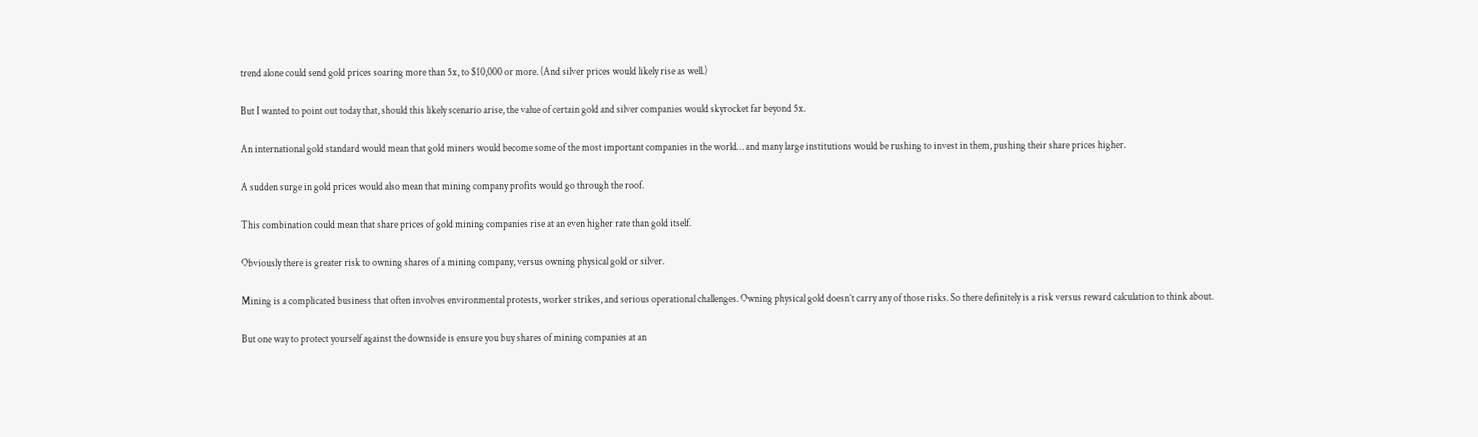trend alone could send gold prices soaring more than 5x, to $10,000 or more. (And silver prices would likely rise as well.)

But I wanted to point out today that, should this likely scenario arise, the value of certain gold and silver companies would skyrocket far beyond 5x.

An international gold standard would mean that gold miners would become some of the most important companies in the world… and many large institutions would be rushing to invest in them, pushing their share prices higher.

A sudden surge in gold prices would also mean that mining company profits would go through the roof.

This combination could mean that share prices of gold mining companies rise at an even higher rate than gold itself.

Obviously there is greater risk to owning shares of a mining company, versus owning physical gold or silver.

Mining is a complicated business that often involves environmental protests, worker strikes, and serious operational challenges. Owning physical gold doesn’t carry any of those risks. So there definitely is a risk versus reward calculation to think about.

But one way to protect yourself against the downside is ensure you buy shares of mining companies at an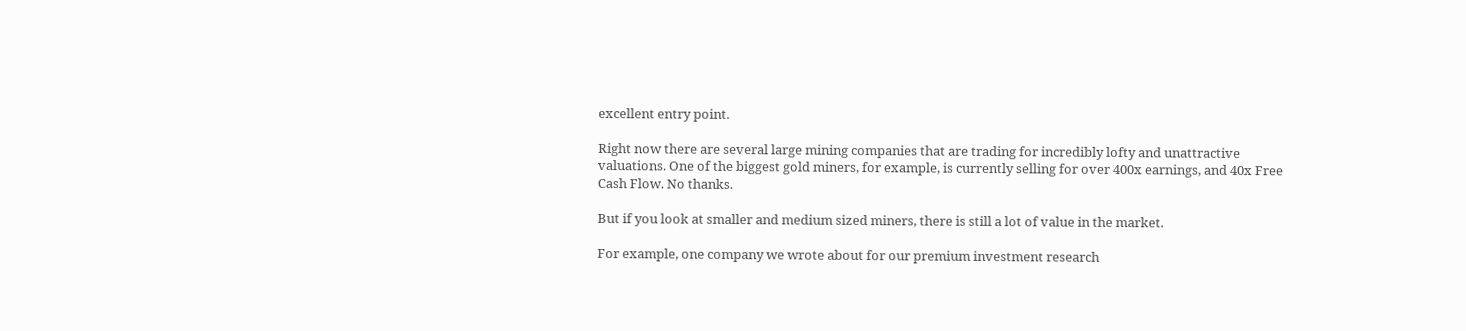excellent entry point.

Right now there are several large mining companies that are trading for incredibly lofty and unattractive valuations. One of the biggest gold miners, for example, is currently selling for over 400x earnings, and 40x Free Cash Flow. No thanks.

But if you look at smaller and medium sized miners, there is still a lot of value in the market.

For example, one company we wrote about for our premium investment research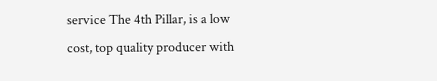service The 4th Pillar, is a low cost, top quality producer with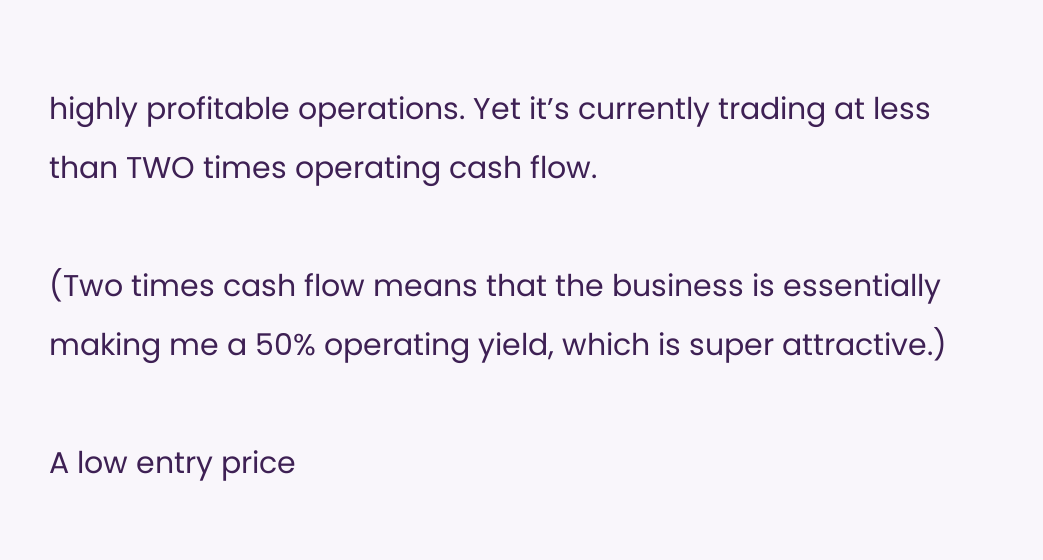highly profitable operations. Yet it’s currently trading at less than TWO times operating cash flow.

(Two times cash flow means that the business is essentially making me a 50% operating yield, which is super attractive.)

A low entry price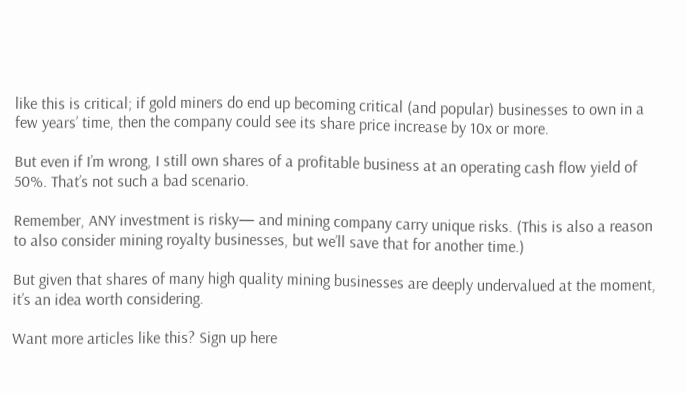like this is critical; if gold miners do end up becoming critical (and popular) businesses to own in a few years’ time, then the company could see its share price increase by 10x or more.

But even if I’m wrong, I still own shares of a profitable business at an operating cash flow yield of 50%. That’s not such a bad scenario.

Remember, ANY investment is risky— and mining company carry unique risks. (This is also a reason to also consider mining royalty businesses, but we’ll save that for another time.)

But given that shares of many high quality mining businesses are deeply undervalued at the moment, it’s an idea worth considering.

Want more articles like this? Sign up here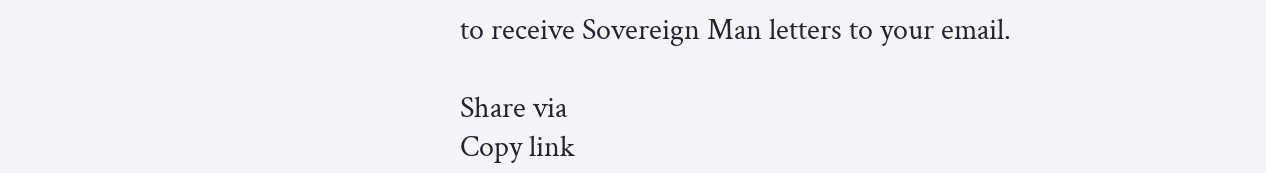to receive Sovereign Man letters to your email.

Share via
Copy link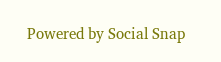Powered by Social Snap